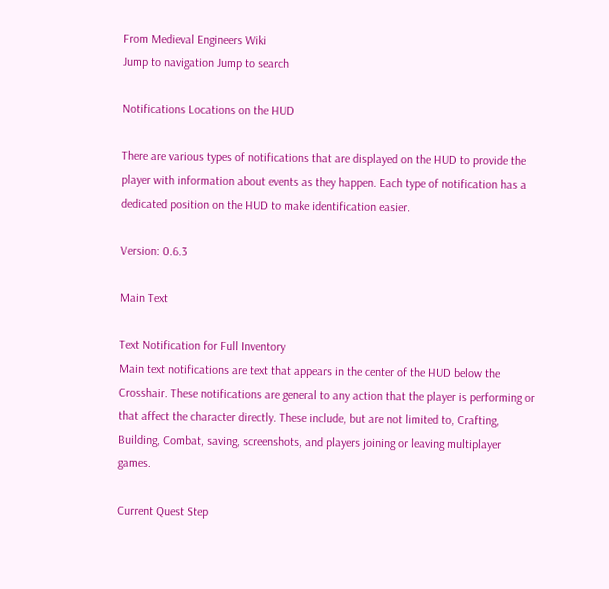From Medieval Engineers Wiki
Jump to navigation Jump to search

Notifications Locations on the HUD

There are various types of notifications that are displayed on the HUD to provide the player with information about events as they happen. Each type of notification has a dedicated position on the HUD to make identification easier.

Version: 0.6.3

Main Text

Text Notification for Full Inventory
Main text notifications are text that appears in the center of the HUD below the Crosshair. These notifications are general to any action that the player is performing or that affect the character directly. These include, but are not limited to, Crafting, Building, Combat, saving, screenshots, and players joining or leaving multiplayer games.

Current Quest Step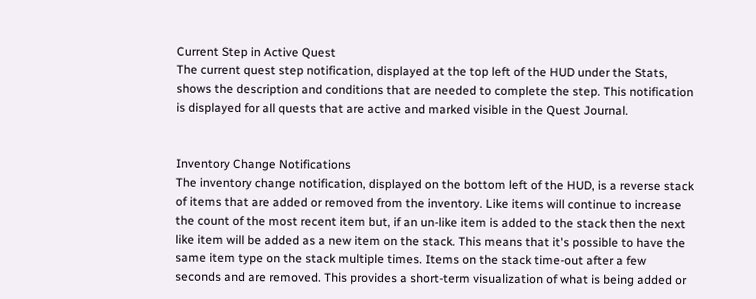Current Step in Active Quest
The current quest step notification, displayed at the top left of the HUD under the Stats, shows the description and conditions that are needed to complete the step. This notification is displayed for all quests that are active and marked visible in the Quest Journal.


Inventory Change Notifications
The inventory change notification, displayed on the bottom left of the HUD, is a reverse stack of items that are added or removed from the inventory. Like items will continue to increase the count of the most recent item but, if an un-like item is added to the stack then the next like item will be added as a new item on the stack. This means that it's possible to have the same item type on the stack multiple times. Items on the stack time-out after a few seconds and are removed. This provides a short-term visualization of what is being added or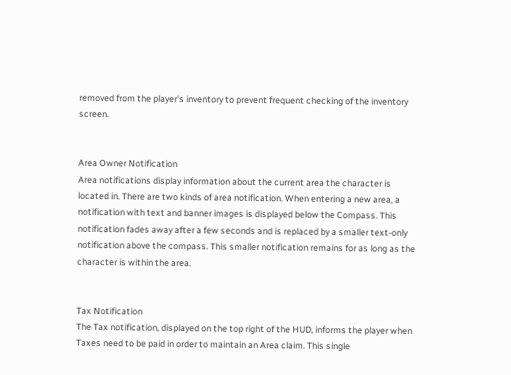removed from the player's inventory to prevent frequent checking of the inventory screen.


Area Owner Notification
Area notifications display information about the current area the character is located in. There are two kinds of area notification. When entering a new area, a notification with text and banner images is displayed below the Compass. This notification fades away after a few seconds and is replaced by a smaller text-only notification above the compass. This smaller notification remains for as long as the character is within the area.


Tax Notification
The Tax notification, displayed on the top right of the HUD, informs the player when Taxes need to be paid in order to maintain an Area claim. This single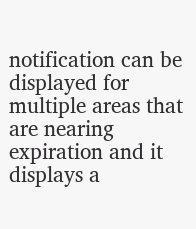notification can be displayed for multiple areas that are nearing expiration and it displays a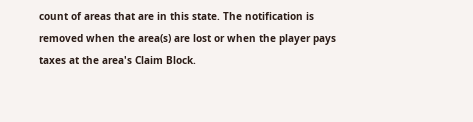count of areas that are in this state. The notification is removed when the area(s) are lost or when the player pays taxes at the area's Claim Block.